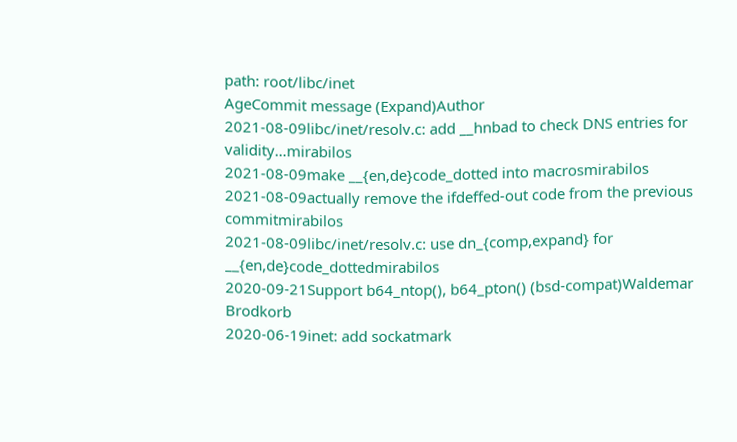path: root/libc/inet
AgeCommit message (Expand)Author
2021-08-09libc/inet/resolv.c: add __hnbad to check DNS entries for validity…mirabilos
2021-08-09make __{en,de}code_dotted into macrosmirabilos
2021-08-09actually remove the ifdeffed-out code from the previous commitmirabilos
2021-08-09libc/inet/resolv.c: use dn_{comp,expand} for __{en,de}code_dottedmirabilos
2020-09-21Support b64_ntop(), b64_pton() (bsd-compat)Waldemar Brodkorb
2020-06-19inet: add sockatmark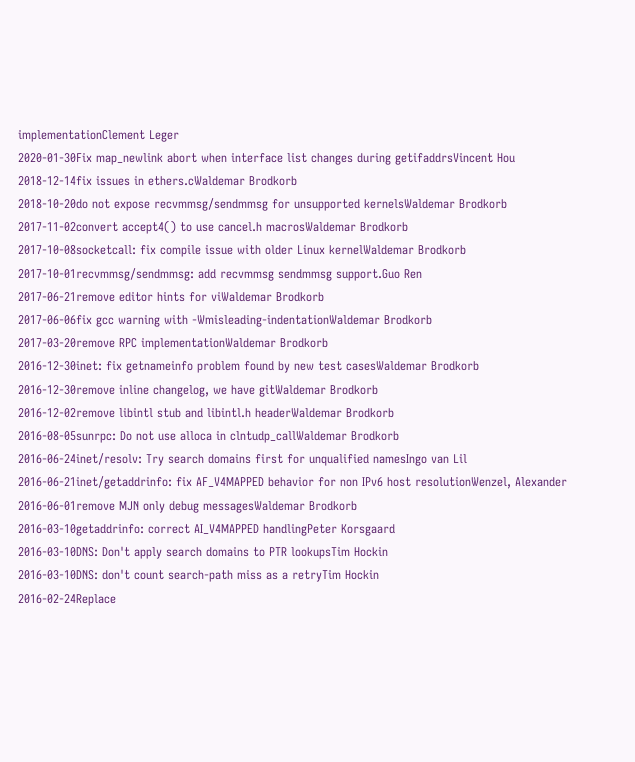implementationClement Leger
2020-01-30Fix map_newlink abort when interface list changes during getifaddrsVincent Hou
2018-12-14fix issues in ethers.cWaldemar Brodkorb
2018-10-20do not expose recvmmsg/sendmmsg for unsupported kernelsWaldemar Brodkorb
2017-11-02convert accept4() to use cancel.h macrosWaldemar Brodkorb
2017-10-08socketcall: fix compile issue with older Linux kernelWaldemar Brodkorb
2017-10-01recvmmsg/sendmmsg: add recvmmsg sendmmsg support.Guo Ren
2017-06-21remove editor hints for viWaldemar Brodkorb
2017-06-06fix gcc warning with -Wmisleading-indentationWaldemar Brodkorb
2017-03-20remove RPC implementationWaldemar Brodkorb
2016-12-30inet: fix getnameinfo problem found by new test casesWaldemar Brodkorb
2016-12-30remove inline changelog, we have gitWaldemar Brodkorb
2016-12-02remove libintl stub and libintl.h headerWaldemar Brodkorb
2016-08-05sunrpc: Do not use alloca in clntudp_callWaldemar Brodkorb
2016-06-24inet/resolv: Try search domains first for unqualified namesIngo van Lil
2016-06-21inet/getaddrinfo: fix AF_V4MAPPED behavior for non IPv6 host resolutionWenzel, Alexander
2016-06-01remove MJN only debug messagesWaldemar Brodkorb
2016-03-10getaddrinfo: correct AI_V4MAPPED handlingPeter Korsgaard
2016-03-10DNS: Don't apply search domains to PTR lookupsTim Hockin
2016-03-10DNS: don't count search-path miss as a retryTim Hockin
2016-02-24Replace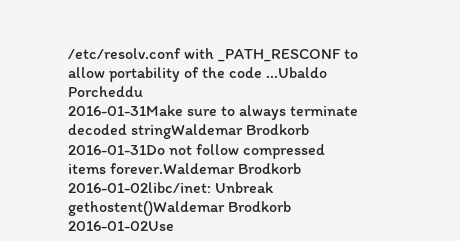/etc/resolv.conf with _PATH_RESCONF to allow portability of the code ...Ubaldo Porcheddu
2016-01-31Make sure to always terminate decoded stringWaldemar Brodkorb
2016-01-31Do not follow compressed items forever.Waldemar Brodkorb
2016-01-02libc/inet: Unbreak gethostent()Waldemar Brodkorb
2016-01-02Use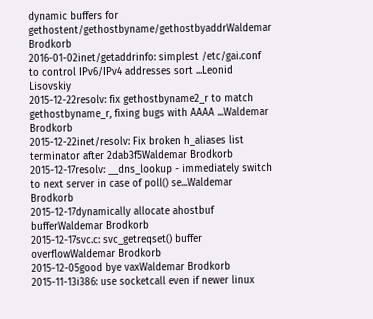dynamic buffers for gethostent/gethostbyname/gethostbyaddrWaldemar Brodkorb
2016-01-02inet/getaddrinfo: simplest /etc/gai.conf to control IPv6/IPv4 addresses sort ...Leonid Lisovskiy
2015-12-22resolv: fix gethostbyname2_r to match gethostbyname_r, fixing bugs with AAAA ...Waldemar Brodkorb
2015-12-22inet/resolv: Fix broken h_aliases list terminator after 2dab3f5Waldemar Brodkorb
2015-12-17resolv: __dns_lookup - immediately switch to next server in case of poll() se...Waldemar Brodkorb
2015-12-17dynamically allocate ahostbuf bufferWaldemar Brodkorb
2015-12-17svc.c: svc_getreqset() buffer overflowWaldemar Brodkorb
2015-12-05good bye vaxWaldemar Brodkorb
2015-11-13i386: use socketcall even if newer linux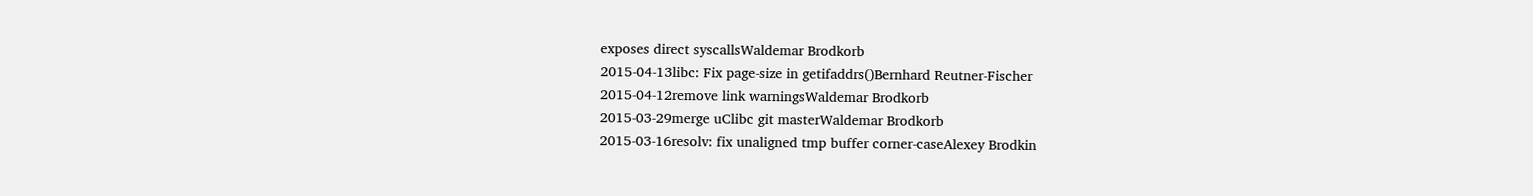exposes direct syscallsWaldemar Brodkorb
2015-04-13libc: Fix page-size in getifaddrs()Bernhard Reutner-Fischer
2015-04-12remove link warningsWaldemar Brodkorb
2015-03-29merge uClibc git masterWaldemar Brodkorb
2015-03-16resolv: fix unaligned tmp buffer corner-caseAlexey Brodkin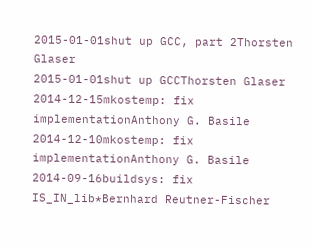2015-01-01shut up GCC, part 2Thorsten Glaser
2015-01-01shut up GCCThorsten Glaser
2014-12-15mkostemp: fix implementationAnthony G. Basile
2014-12-10mkostemp: fix implementationAnthony G. Basile
2014-09-16buildsys: fix IS_IN_lib*Bernhard Reutner-Fischer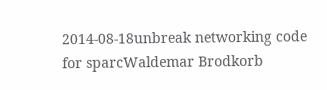2014-08-18unbreak networking code for sparcWaldemar Brodkorb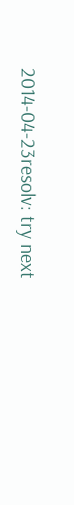2014-04-23resolv: try next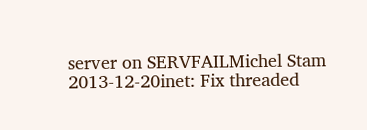server on SERVFAILMichel Stam
2013-12-20inet: Fix threaded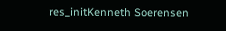res_initKenneth Soerensen